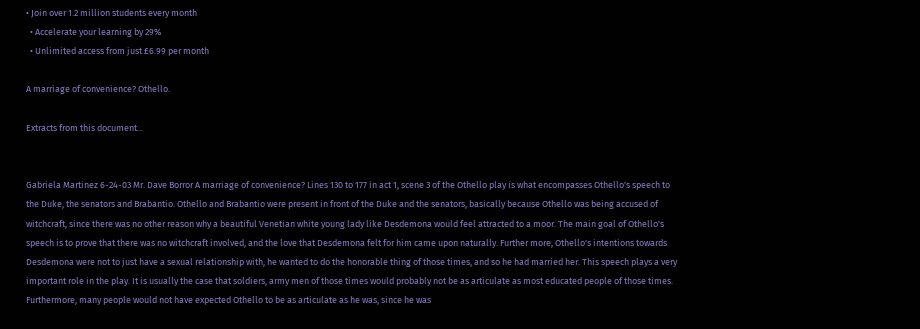• Join over 1.2 million students every month
  • Accelerate your learning by 29%
  • Unlimited access from just £6.99 per month

A marriage of convenience? Othello.

Extracts from this document...


Gabriela Martinez 6-24-03 Mr. Dave Borror A marriage of convenience? Lines 130 to 177 in act 1, scene 3 of the Othello play is what encompasses Othello's speech to the Duke, the senators and Brabantio. Othello and Brabantio were present in front of the Duke and the senators, basically because Othello was being accused of witchcraft, since there was no other reason why a beautiful Venetian white young lady like Desdemona would feel attracted to a moor. The main goal of Othello's speech is to prove that there was no witchcraft involved, and the love that Desdemona felt for him came upon naturally. Further more, Othello's intentions towards Desdemona were not to just have a sexual relationship with, he wanted to do the honorable thing of those times, and so he had married her. This speech plays a very important role in the play. It is usually the case that soldiers, army men of those times would probably not be as articulate as most educated people of those times. Furthermore, many people would not have expected Othello to be as articulate as he was, since he was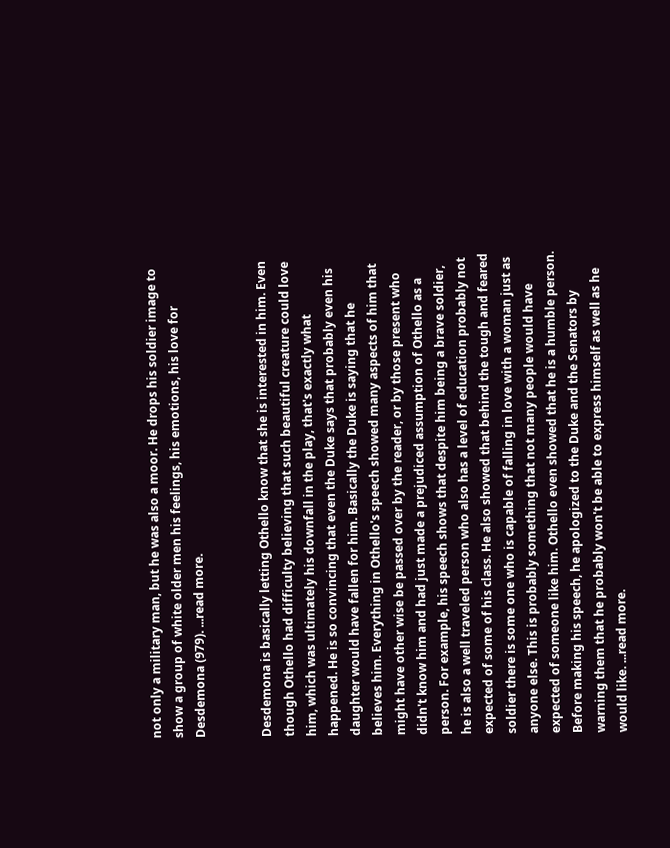not only a military man, but he was also a moor. He drops his soldier image to show a group of white older men his feelings, his emotions, his love for Desdemona (979). ...read more.


Desdemona is basically letting Othello know that she is interested in him. Even though Othello had difficulty believing that such beautiful creature could love him, which was ultimately his downfall in the play, that's exactly what happened. He is so convincing that even the Duke says that probably even his daughter would have fallen for him. Basically the Duke is saying that he believes him. Everything in Othello's speech showed many aspects of him that might have other wise be passed over by the reader, or by those present who didn't know him and had just made a prejudiced assumption of Othello as a person. For example, his speech shows that despite him being a brave soldier, he is also a well traveled person who also has a level of education probably not expected of some of his class. He also showed that behind the tough and feared soldier there is some one who is capable of falling in love with a woman just as anyone else. This is probably something that not many people would have expected of someone like him. Othello even showed that he is a humble person. Before making his speech, he apologized to the Duke and the Senators by warning them that he probably won't be able to express himself as well as he would like. ...read more.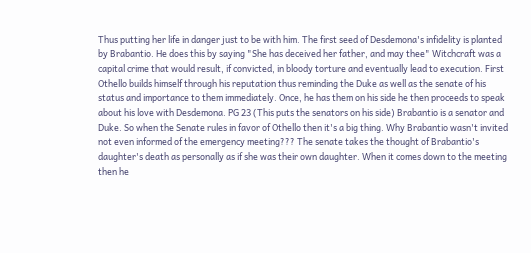Thus putting her life in danger just to be with him. The first seed of Desdemona's infidelity is planted by Brabantio. He does this by saying "She has deceived her father, and may thee" Witchcraft was a capital crime that would result, if convicted, in bloody torture and eventually lead to execution. First Othello builds himself through his reputation thus reminding the Duke as well as the senate of his status and importance to them immediately. Once, he has them on his side he then proceeds to speak about his love with Desdemona. PG 23 (This puts the senators on his side) Brabantio is a senator and Duke. So when the Senate rules in favor of Othello then it's a big thing. Why Brabantio wasn't invited not even informed of the emergency meeting??? The senate takes the thought of Brabantio's daughter's death as personally as if she was their own daughter. When it comes down to the meeting then he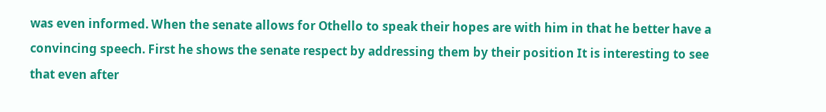was even informed. When the senate allows for Othello to speak their hopes are with him in that he better have a convincing speech. First he shows the senate respect by addressing them by their position It is interesting to see that even after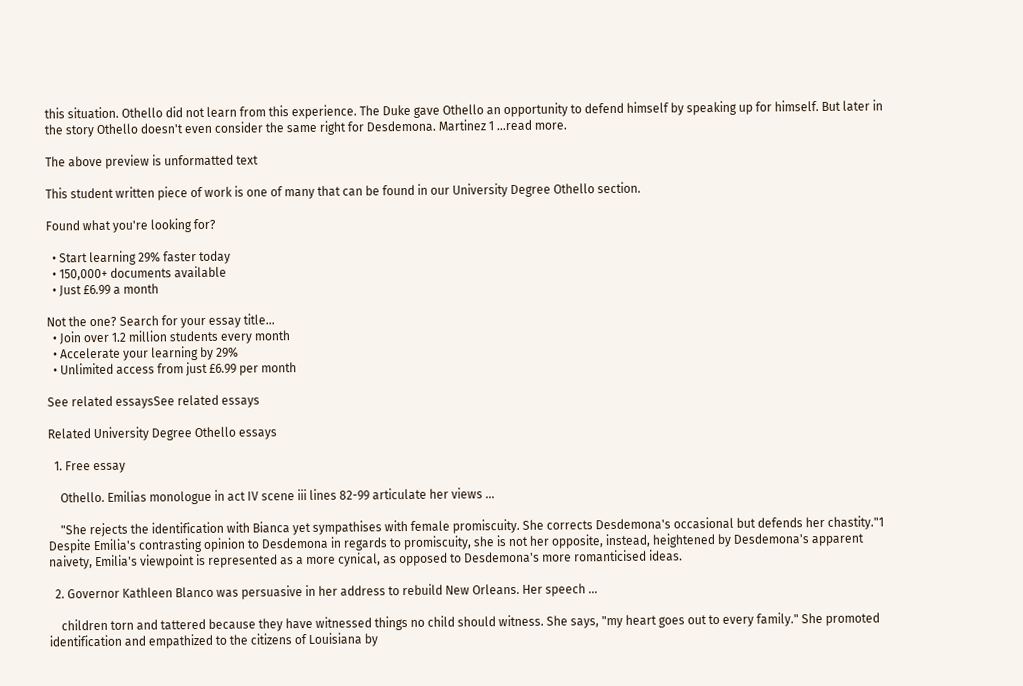this situation. Othello did not learn from this experience. The Duke gave Othello an opportunity to defend himself by speaking up for himself. But later in the story Othello doesn't even consider the same right for Desdemona. Martinez 1 ...read more.

The above preview is unformatted text

This student written piece of work is one of many that can be found in our University Degree Othello section.

Found what you're looking for?

  • Start learning 29% faster today
  • 150,000+ documents available
  • Just £6.99 a month

Not the one? Search for your essay title...
  • Join over 1.2 million students every month
  • Accelerate your learning by 29%
  • Unlimited access from just £6.99 per month

See related essaysSee related essays

Related University Degree Othello essays

  1. Free essay

    Othello. Emilias monologue in act IV scene iii lines 82-99 articulate her views ...

    "She rejects the identification with Bianca yet sympathises with female promiscuity. She corrects Desdemona's occasional but defends her chastity."1 Despite Emilia's contrasting opinion to Desdemona in regards to promiscuity, she is not her opposite, instead, heightened by Desdemona's apparent naivety, Emilia's viewpoint is represented as a more cynical, as opposed to Desdemona's more romanticised ideas.

  2. Governor Kathleen Blanco was persuasive in her address to rebuild New Orleans. Her speech ...

    children torn and tattered because they have witnessed things no child should witness. She says, "my heart goes out to every family." She promoted identification and empathized to the citizens of Louisiana by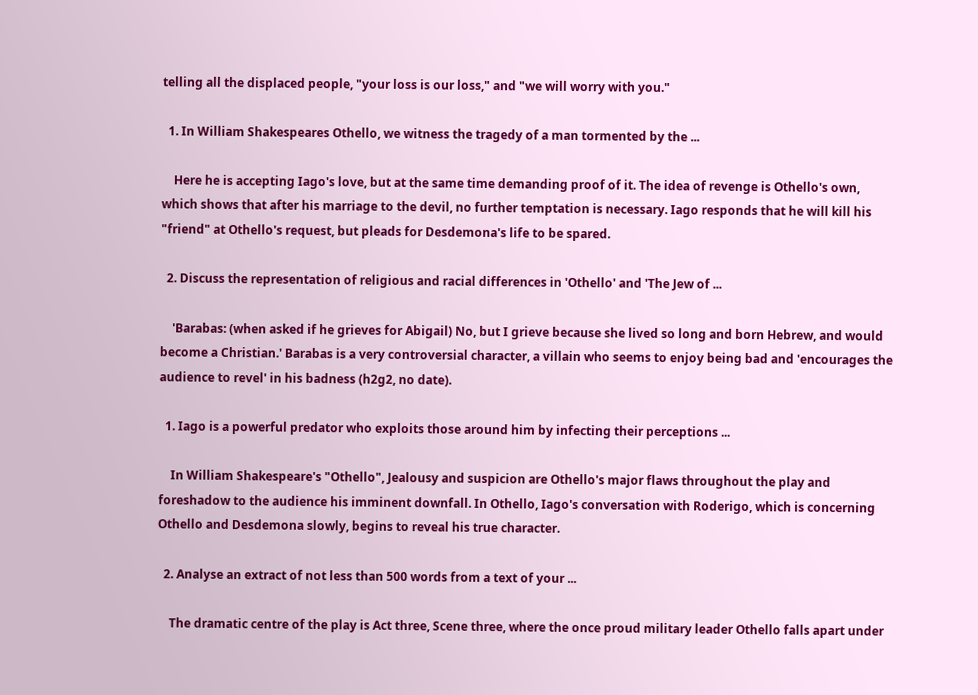telling all the displaced people, "your loss is our loss," and "we will worry with you."

  1. In William Shakespeares Othello, we witness the tragedy of a man tormented by the ...

    Here he is accepting Iago's love, but at the same time demanding proof of it. The idea of revenge is Othello's own, which shows that after his marriage to the devil, no further temptation is necessary. Iago responds that he will kill his "friend" at Othello's request, but pleads for Desdemona's life to be spared.

  2. Discuss the representation of religious and racial differences in 'Othello' and 'The Jew of ...

    'Barabas: (when asked if he grieves for Abigail) No, but I grieve because she lived so long and born Hebrew, and would become a Christian.' Barabas is a very controversial character, a villain who seems to enjoy being bad and 'encourages the audience to revel' in his badness (h2g2, no date).

  1. Iago is a powerful predator who exploits those around him by infecting their perceptions ...

    In William Shakespeare's "Othello", Jealousy and suspicion are Othello's major flaws throughout the play and foreshadow to the audience his imminent downfall. In Othello, Iago's conversation with Roderigo, which is concerning Othello and Desdemona slowly, begins to reveal his true character.

  2. Analyse an extract of not less than 500 words from a text of your ...

    The dramatic centre of the play is Act three, Scene three, where the once proud military leader Othello falls apart under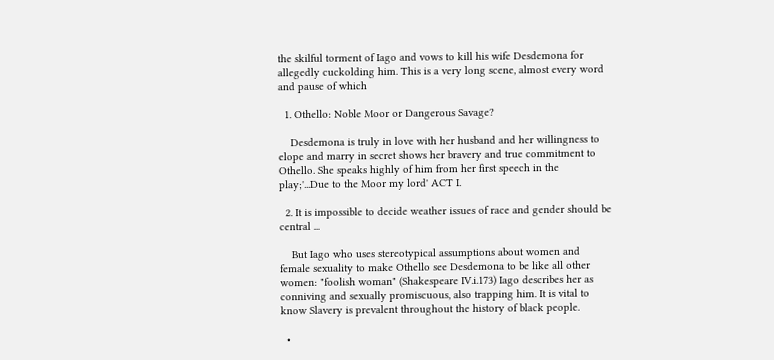the skilful torment of Iago and vows to kill his wife Desdemona for allegedly cuckolding him. This is a very long scene, almost every word and pause of which

  1. Othello: Noble Moor or Dangerous Savage?

    Desdemona is truly in love with her husband and her willingness to elope and marry in secret shows her bravery and true commitment to Othello. She speaks highly of him from her first speech in the play;'...Due to the Moor my lord' ACT I.

  2. It is impossible to decide weather issues of race and gender should be central ...

    But Iago who uses stereotypical assumptions about women and female sexuality to make Othello see Desdemona to be like all other women: "foolish woman" (Shakespeare IV.i.173) Iago describes her as conniving and sexually promiscuous, also trapping him. It is vital to know Slavery is prevalent throughout the history of black people.

  •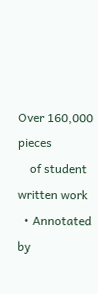Over 160,000 pieces
    of student written work
  • Annotated by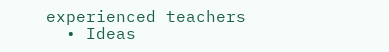experienced teachers
  • Ideas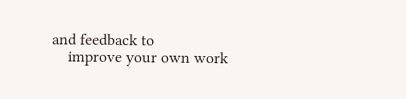and feedback to
    improve your own work